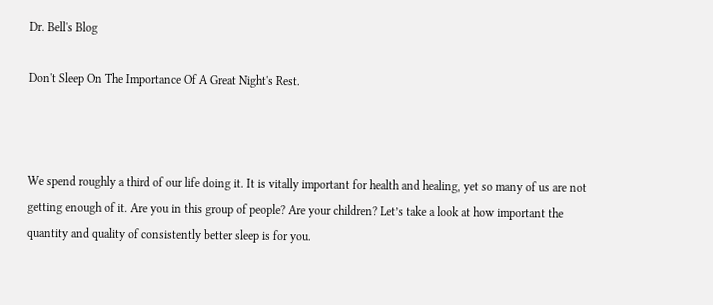Dr. Bell's Blog

Don't Sleep On The Importance Of A Great Night's Rest.



We spend roughly a third of our life doing it. It is vitally important for health and healing, yet so many of us are not getting enough of it. Are you in this group of people? Are your children? Let’s take a look at how important the quantity and quality of consistently better sleep is for you.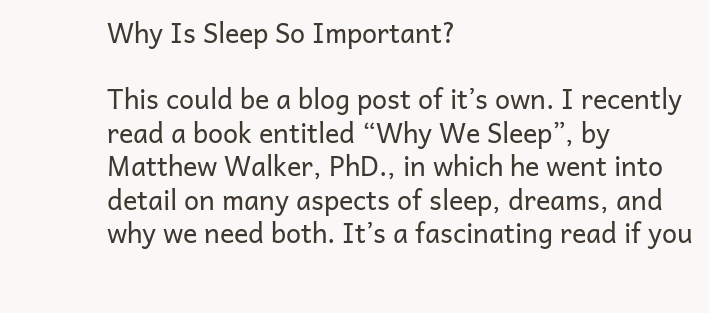Why Is Sleep So Important?

This could be a blog post of it’s own. I recently read a book entitled “Why We Sleep”, by Matthew Walker, PhD., in which he went into detail on many aspects of sleep, dreams, and why we need both. It’s a fascinating read if you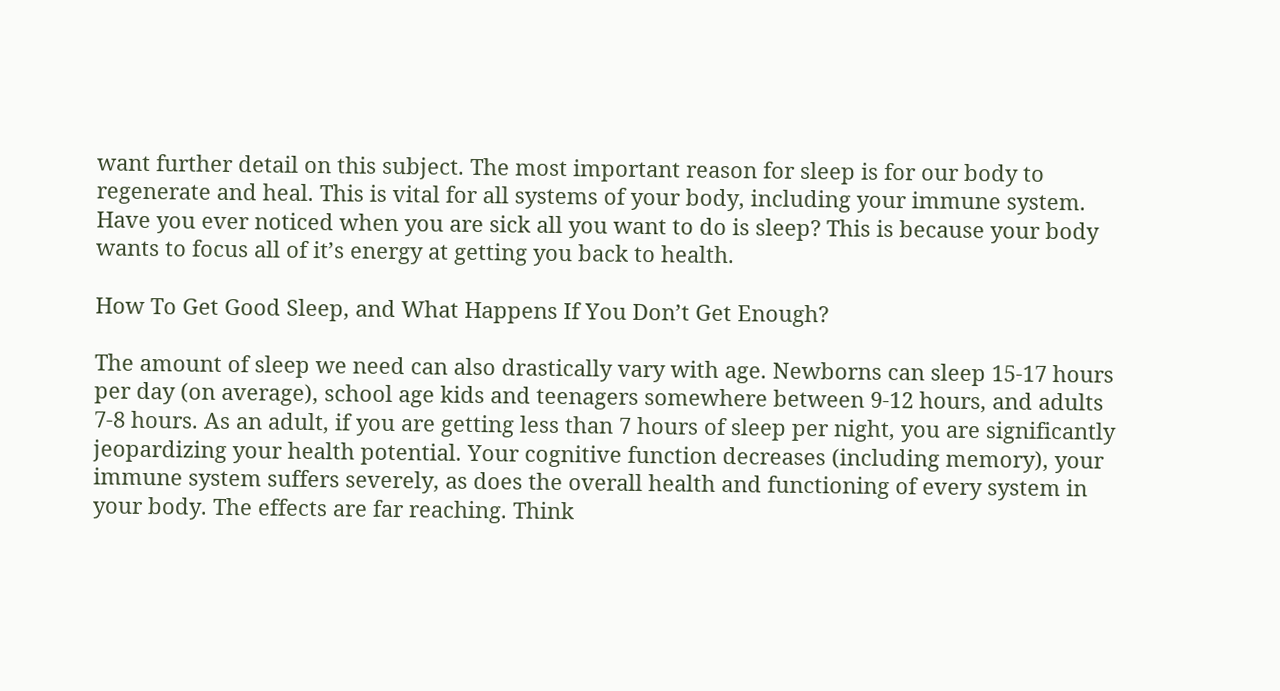want further detail on this subject. The most important reason for sleep is for our body to regenerate and heal. This is vital for all systems of your body, including your immune system. Have you ever noticed when you are sick all you want to do is sleep? This is because your body wants to focus all of it’s energy at getting you back to health.

How To Get Good Sleep, and What Happens If You Don’t Get Enough?

The amount of sleep we need can also drastically vary with age. Newborns can sleep 15-17 hours per day (on average), school age kids and teenagers somewhere between 9-12 hours, and adults 7-8 hours. As an adult, if you are getting less than 7 hours of sleep per night, you are significantly jeopardizing your health potential. Your cognitive function decreases (including memory), your immune system suffers severely, as does the overall health and functioning of every system in your body. The effects are far reaching. Think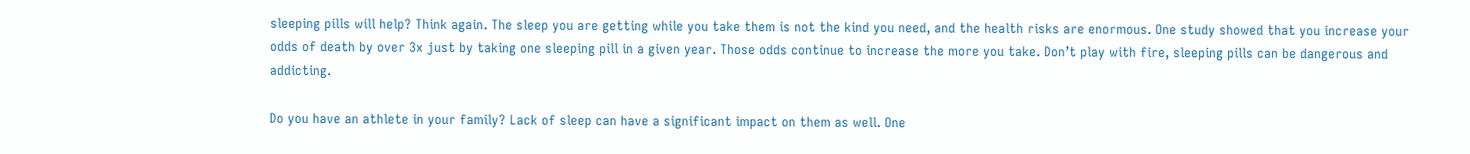sleeping pills will help? Think again. The sleep you are getting while you take them is not the kind you need, and the health risks are enormous. One study showed that you increase your odds of death by over 3x just by taking one sleeping pill in a given year. Those odds continue to increase the more you take. Don’t play with fire, sleeping pills can be dangerous and addicting.

Do you have an athlete in your family? Lack of sleep can have a significant impact on them as well. One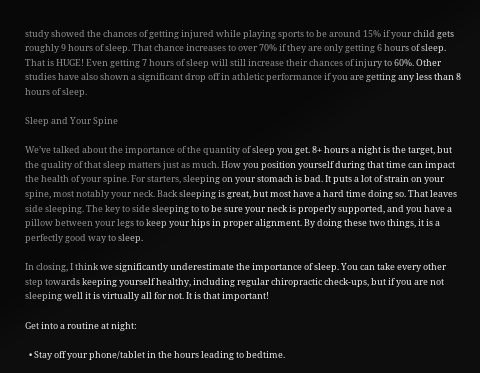study showed the chances of getting injured while playing sports to be around 15% if your child gets roughly 9 hours of sleep. That chance increases to over 70% if they are only getting 6 hours of sleep. That is HUGE! Even getting 7 hours of sleep will still increase their chances of injury to 60%. Other studies have also shown a significant drop off in athletic performance if you are getting any less than 8 hours of sleep.

Sleep and Your Spine

We’ve talked about the importance of the quantity of sleep you get. 8+ hours a night is the target, but the quality of that sleep matters just as much. How you position yourself during that time can impact the health of your spine. For starters, sleeping on your stomach is bad. It puts a lot of strain on your spine, most notably your neck. Back sleeping is great, but most have a hard time doing so. That leaves side sleeping. The key to side sleeping to to be sure your neck is properly supported, and you have a pillow between your legs to keep your hips in proper alignment. By doing these two things, it is a perfectly good way to sleep.

In closing, I think we significantly underestimate the importance of sleep. You can take every other step towards keeping yourself healthy, including regular chiropractic check-ups, but if you are not sleeping well it is virtually all for not. It is that important!

Get into a routine at night:

  • Stay off your phone/tablet in the hours leading to bedtime.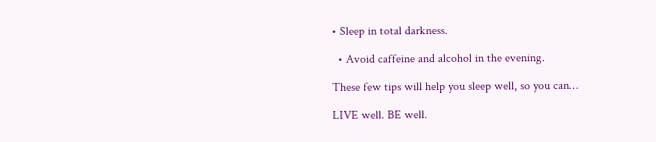• Sleep in total darkness.

  • Avoid caffeine and alcohol in the evening.

These few tips will help you sleep well, so you can…

LIVE well. BE well.